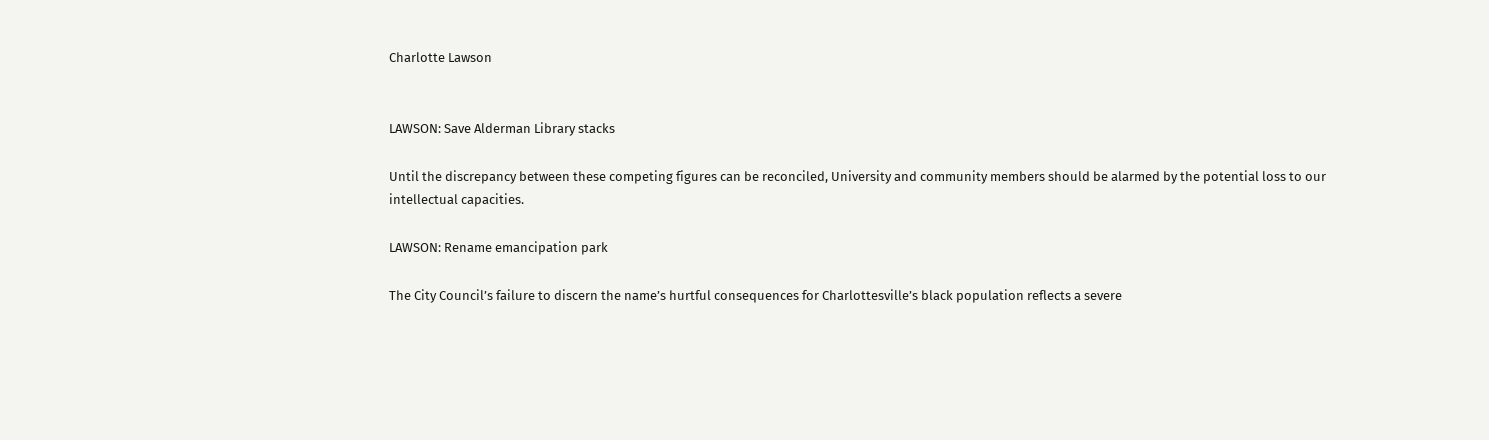Charlotte Lawson


LAWSON: Save Alderman Library stacks

Until the discrepancy between these competing figures can be reconciled, University and community members should be alarmed by the potential loss to our intellectual capacities.

LAWSON: Rename emancipation park

The City Council’s failure to discern the name’s hurtful consequences for Charlottesville’s black population reflects a severe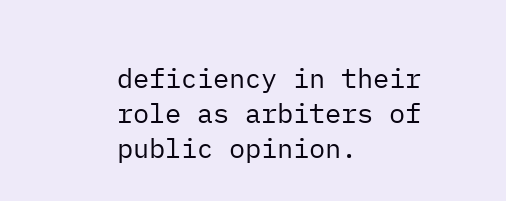deficiency in their role as arbiters of public opinion.